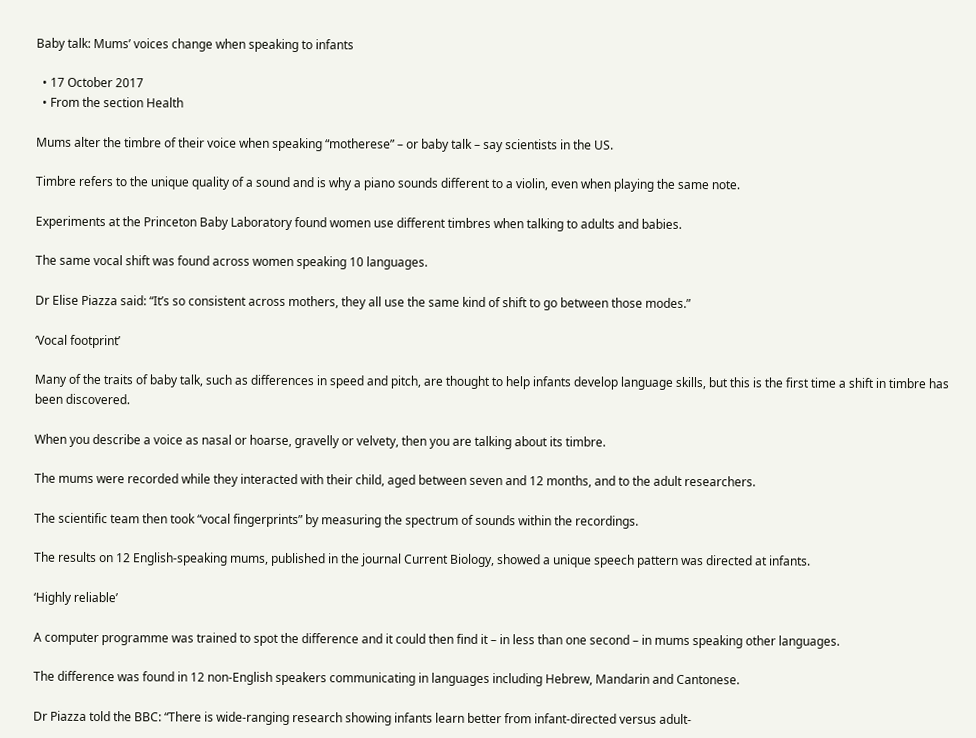Baby talk: Mums’ voices change when speaking to infants

  • 17 October 2017
  • From the section Health

Mums alter the timbre of their voice when speaking “motherese” – or baby talk – say scientists in the US.

Timbre refers to the unique quality of a sound and is why a piano sounds different to a violin, even when playing the same note.

Experiments at the Princeton Baby Laboratory found women use different timbres when talking to adults and babies.

The same vocal shift was found across women speaking 10 languages.

Dr Elise Piazza said: “It’s so consistent across mothers, they all use the same kind of shift to go between those modes.”

‘Vocal footprint’

Many of the traits of baby talk, such as differences in speed and pitch, are thought to help infants develop language skills, but this is the first time a shift in timbre has been discovered.

When you describe a voice as nasal or hoarse, gravelly or velvety, then you are talking about its timbre.

The mums were recorded while they interacted with their child, aged between seven and 12 months, and to the adult researchers.

The scientific team then took “vocal fingerprints” by measuring the spectrum of sounds within the recordings.

The results on 12 English-speaking mums, published in the journal Current Biology, showed a unique speech pattern was directed at infants.

‘Highly reliable’

A computer programme was trained to spot the difference and it could then find it – in less than one second – in mums speaking other languages.

The difference was found in 12 non-English speakers communicating in languages including Hebrew, Mandarin and Cantonese.

Dr Piazza told the BBC: “There is wide-ranging research showing infants learn better from infant-directed versus adult-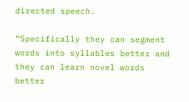directed speech.

“Specifically they can segment words into syllables better and they can learn novel words better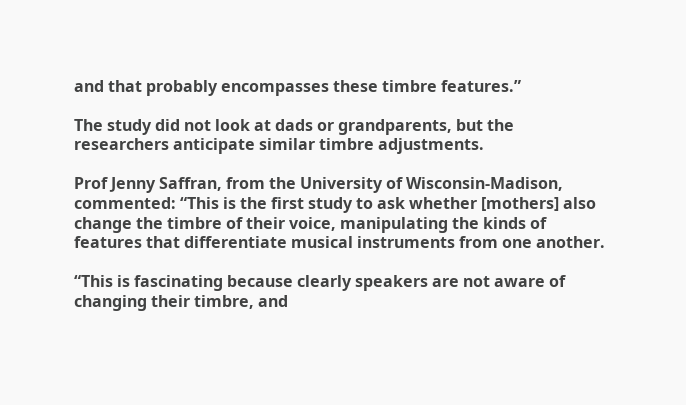and that probably encompasses these timbre features.”

The study did not look at dads or grandparents, but the researchers anticipate similar timbre adjustments.

Prof Jenny Saffran, from the University of Wisconsin-Madison, commented: “This is the first study to ask whether [mothers] also change the timbre of their voice, manipulating the kinds of features that differentiate musical instruments from one another.

“This is fascinating because clearly speakers are not aware of changing their timbre, and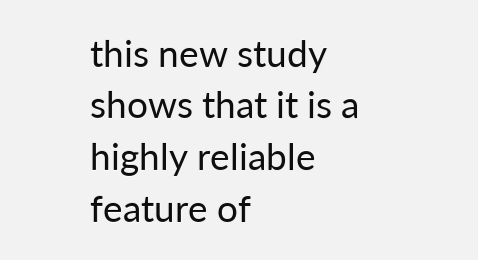this new study shows that it is a highly reliable feature of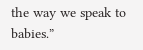the way we speak to babies.”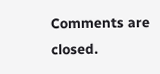Comments are closed.